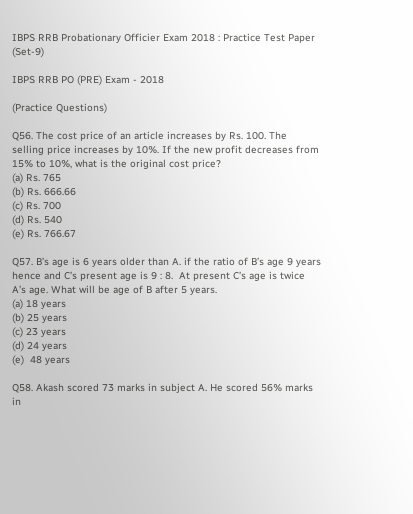IBPS RRB Probationary Officier Exam 2018 : Practice Test Paper (Set-9)

IBPS RRB PO (PRE) Exam - 2018

(Practice Questions)

Q56. The cost price of an article increases by Rs. 100. The selling price increases by 10%. If the new profit decreases from 15% to 10%, what is the original cost price?
(a) Rs. 765
(b) Rs. 666.66
(c) Rs. 700
(d) Rs. 540
(e) Rs. 766.67

Q57. B’s age is 6 years older than A. if the ratio of B’s age 9 years hence and C’s present age is 9 : 8.  At present C’s age is twice A’s age. What will be age of B after 5 years.
(a) 18 years
(b) 25 years
(c) 23 years
(d) 24 years
(e)  48 years

Q58. Akash scored 73 marks in subject A. He scored 56% marks in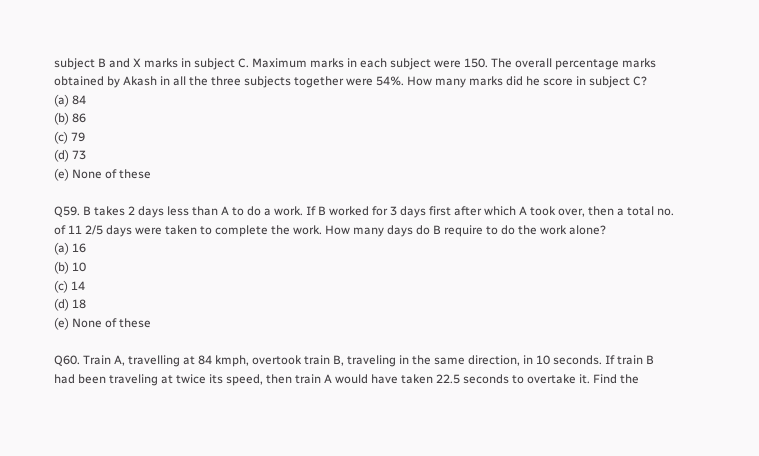subject B and X marks in subject C. Maximum marks in each subject were 150. The overall percentage marks obtained by Akash in all the three subjects together were 54%. How many marks did he score in subject C?
(a) 84
(b) 86
(c) 79
(d) 73
(e) None of these

Q59. B takes 2 days less than A to do a work. If B worked for 3 days first after which A took over, then a total no. of 11 2/5 days were taken to complete the work. How many days do B require to do the work alone?
(a) 16
(b) 10
(c) 14
(d) 18
(e) None of these

Q60. Train A, travelling at 84 kmph, overtook train B, traveling in the same direction, in 10 seconds. If train B had been traveling at twice its speed, then train A would have taken 22.5 seconds to overtake it. Find the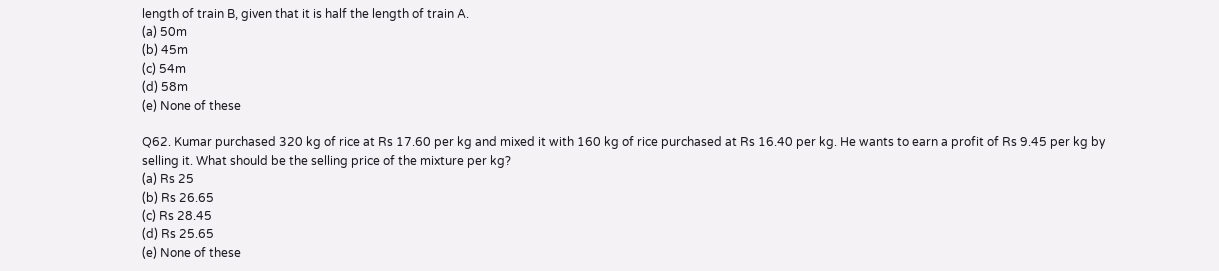length of train B, given that it is half the length of train A.
(a) 50m
(b) 45m
(c) 54m
(d) 58m
(e) None of these

Q62. Kumar purchased 320 kg of rice at Rs 17.60 per kg and mixed it with 160 kg of rice purchased at Rs 16.40 per kg. He wants to earn a profit of Rs 9.45 per kg by selling it. What should be the selling price of the mixture per kg?
(a) Rs 25
(b) Rs 26.65
(c) Rs 28.45
(d) Rs 25.65
(e) None of these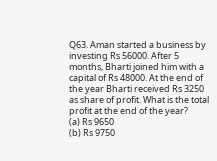Q63. Aman started a business by investing Rs 56000. After 5 months, Bharti joined him with a capital of Rs 48000. At the end of the year Bharti received Rs 3250 as share of profit. What is the total profit at the end of the year?
(a) Rs 9650
(b) Rs 9750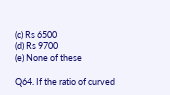(c) Rs 6500
(d) Rs 9700
(e) None of these

Q64. If the ratio of curved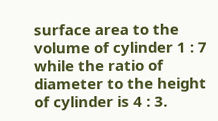surface area to the volume of cylinder 1 : 7 while the ratio of diameter to the height of cylinder is 4 : 3.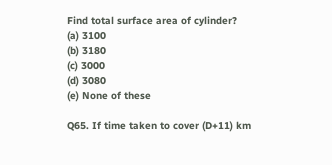Find total surface area of cylinder?
(a) 3100
(b) 3180
(c) 3000
(d) 3080
(e) None of these

Q65. If time taken to cover (D+11) km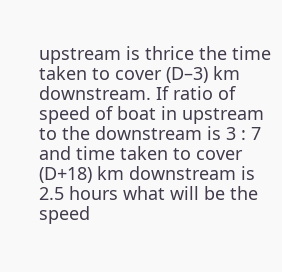upstream is thrice the time taken to cover (D–3) km downstream. If ratio of speed of boat in upstream to the downstream is 3 : 7 and time taken to cover (D+18) km downstream is 2.5 hours what will be the speed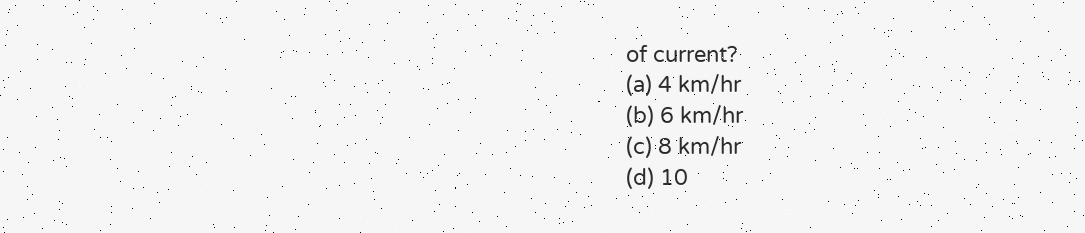of current?
(a) 4 km/hr
(b) 6 km/hr
(c) 8 km/hr
(d) 10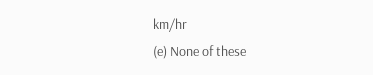km/hr
(e) None of these